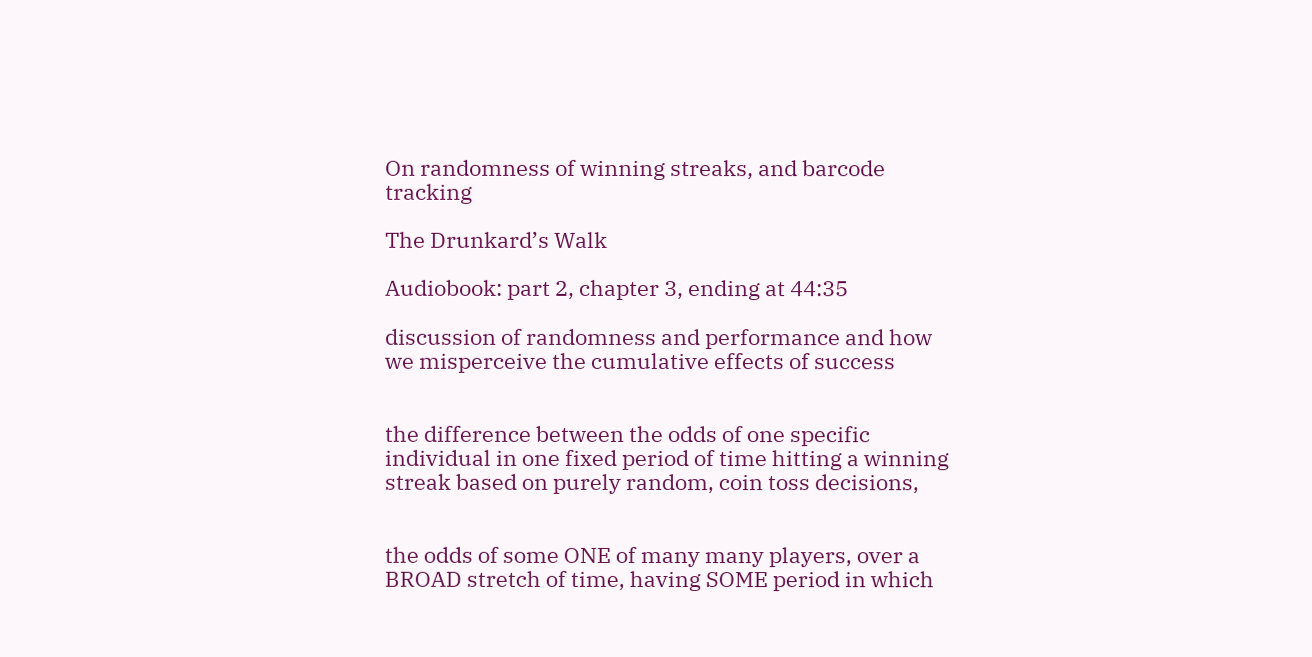On randomness of winning streaks, and barcode tracking

The Drunkard’s Walk

Audiobook: part 2, chapter 3, ending at 44:35

discussion of randomness and performance and how we misperceive the cumulative effects of success


the difference between the odds of one specific individual in one fixed period of time hitting a winning streak based on purely random, coin toss decisions,


the odds of some ONE of many many players, over a BROAD stretch of time, having SOME period in which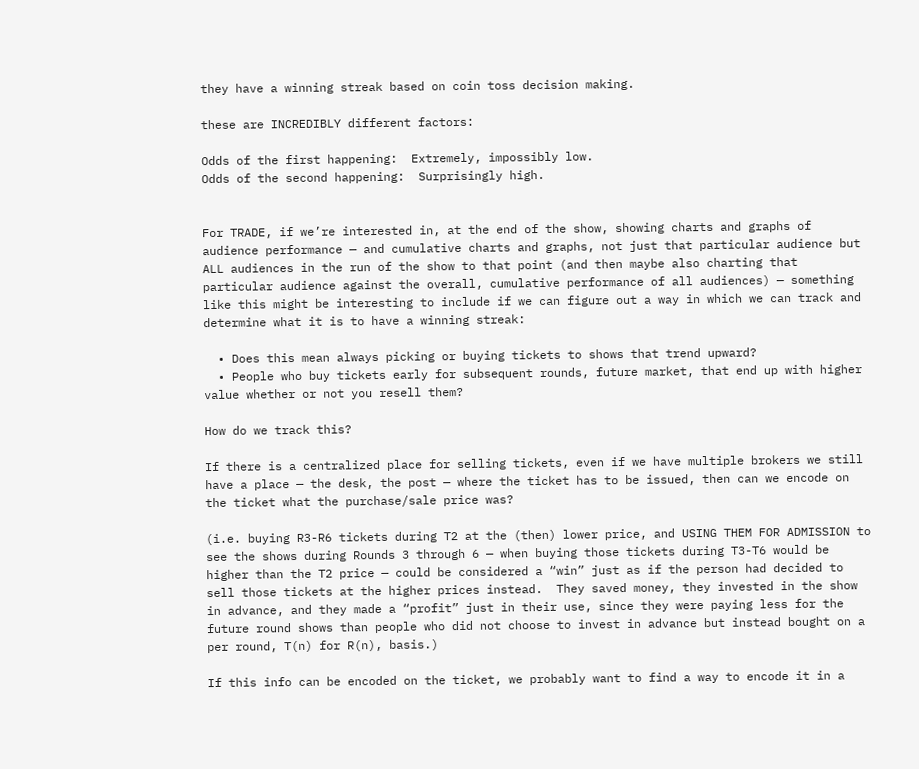they have a winning streak based on coin toss decision making.

these are INCREDIBLY different factors:

Odds of the first happening:  Extremely, impossibly low.
Odds of the second happening:  Surprisingly high.


For TRADE, if we’re interested in, at the end of the show, showing charts and graphs of audience performance — and cumulative charts and graphs, not just that particular audience but ALL audiences in the run of the show to that point (and then maybe also charting that particular audience against the overall, cumulative performance of all audiences) — something like this might be interesting to include if we can figure out a way in which we can track and determine what it is to have a winning streak:

  • Does this mean always picking or buying tickets to shows that trend upward?
  • People who buy tickets early for subsequent rounds, future market, that end up with higher value whether or not you resell them?

How do we track this?

If there is a centralized place for selling tickets, even if we have multiple brokers we still have a place — the desk, the post — where the ticket has to be issued, then can we encode on the ticket what the purchase/sale price was?

(i.e. buying R3-R6 tickets during T2 at the (then) lower price, and USING THEM FOR ADMISSION to see the shows during Rounds 3 through 6 — when buying those tickets during T3-T6 would be higher than the T2 price — could be considered a “win” just as if the person had decided to sell those tickets at the higher prices instead.  They saved money, they invested in the show in advance, and they made a “profit” just in their use, since they were paying less for the future round shows than people who did not choose to invest in advance but instead bought on a per round, T(n) for R(n), basis.)

If this info can be encoded on the ticket, we probably want to find a way to encode it in a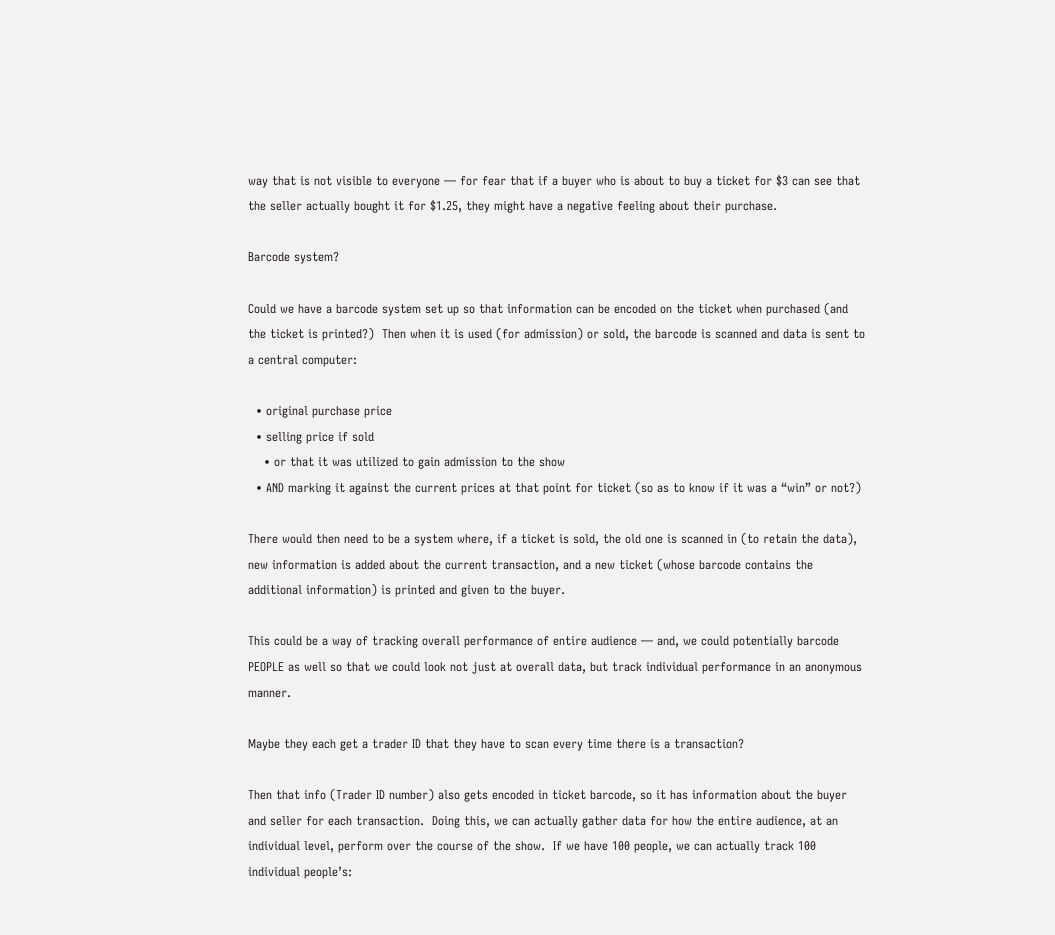way that is not visible to everyone — for fear that if a buyer who is about to buy a ticket for $3 can see that the seller actually bought it for $1.25, they might have a negative feeling about their purchase.

Barcode system?

Could we have a barcode system set up so that information can be encoded on the ticket when purchased (and the ticket is printed?)  Then when it is used (for admission) or sold, the barcode is scanned and data is sent to a central computer:

  • original purchase price
  • selling price if sold
    • or that it was utilized to gain admission to the show
  • AND marking it against the current prices at that point for ticket (so as to know if it was a “win” or not?)

There would then need to be a system where, if a ticket is sold, the old one is scanned in (to retain the data), new information is added about the current transaction, and a new ticket (whose barcode contains the additional information) is printed and given to the buyer.

This could be a way of tracking overall performance of entire audience — and, we could potentially barcode PEOPLE as well so that we could look not just at overall data, but track individual performance in an anonymous manner.

Maybe they each get a trader ID that they have to scan every time there is a transaction?

Then that info (Trader ID number) also gets encoded in ticket barcode, so it has information about the buyer and seller for each transaction.  Doing this, we can actually gather data for how the entire audience, at an individual level, perform over the course of the show.  If we have 100 people, we can actually track 100 individual people’s: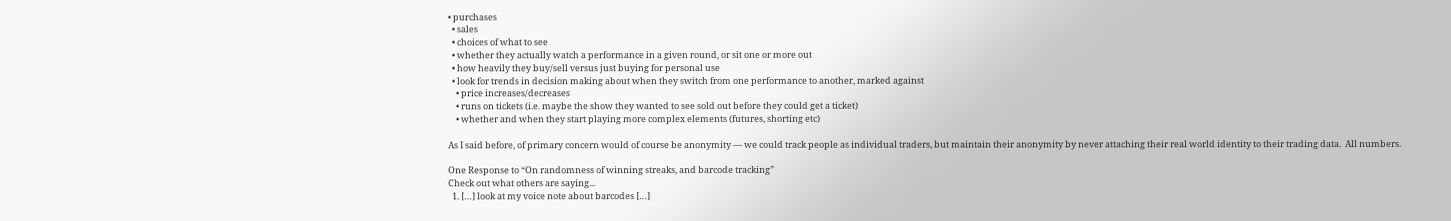• purchases
  • sales
  • choices of what to see
  • whether they actually watch a performance in a given round, or sit one or more out
  • how heavily they buy/sell versus just buying for personal use
  • look for trends in decision making about when they switch from one performance to another, marked against
    • price increases/decreases
    • runs on tickets (i.e. maybe the show they wanted to see sold out before they could get a ticket)
    • whether and when they start playing more complex elements (futures, shorting etc)

As I said before, of primary concern would of course be anonymity — we could track people as individual traders, but maintain their anonymity by never attaching their real world identity to their trading data.  All numbers.

One Response to “On randomness of winning streaks, and barcode tracking”
Check out what others are saying...
  1. […] look at my voice note about barcodes […]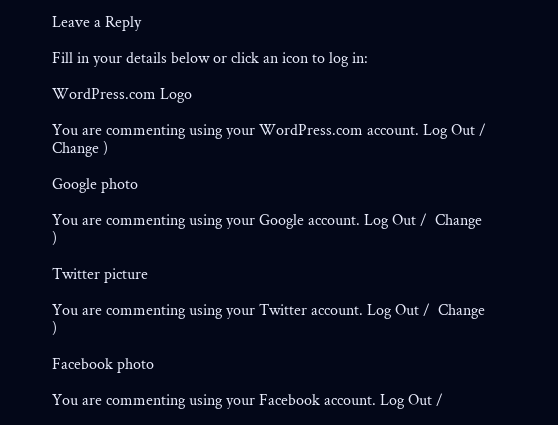Leave a Reply

Fill in your details below or click an icon to log in:

WordPress.com Logo

You are commenting using your WordPress.com account. Log Out /  Change )

Google photo

You are commenting using your Google account. Log Out /  Change )

Twitter picture

You are commenting using your Twitter account. Log Out /  Change )

Facebook photo

You are commenting using your Facebook account. Log Out /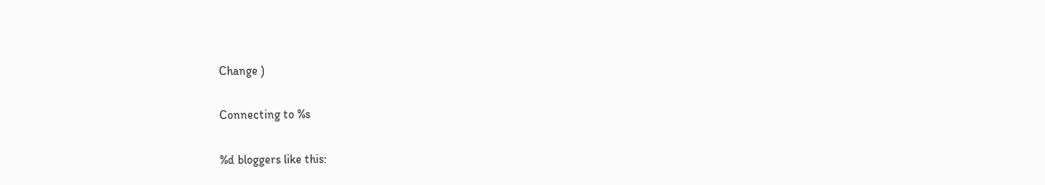Change )

Connecting to %s

%d bloggers like this: